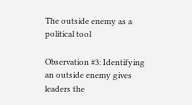The outside enemy as a political tool

Observation #3: Identifying an outside enemy gives leaders the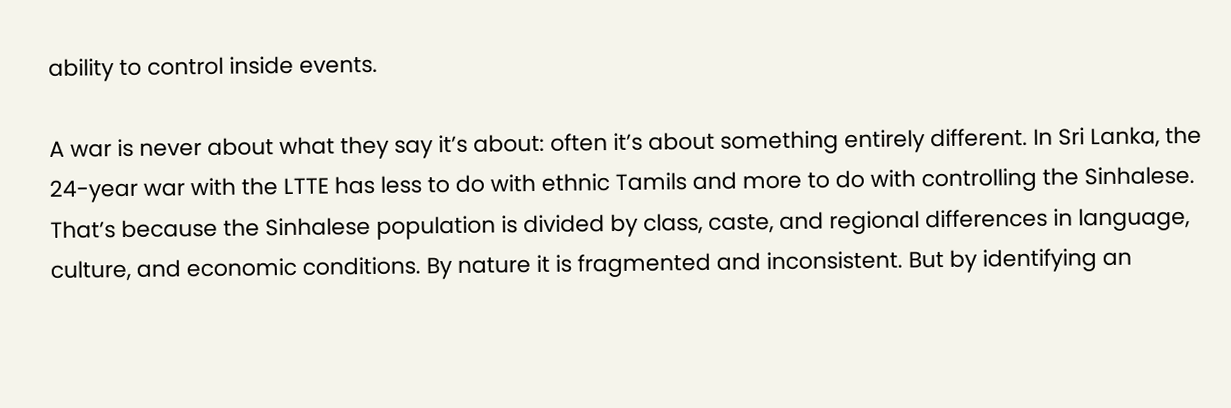ability to control inside events.

A war is never about what they say it’s about: often it’s about something entirely different. In Sri Lanka, the 24-year war with the LTTE has less to do with ethnic Tamils and more to do with controlling the Sinhalese. That’s because the Sinhalese population is divided by class, caste, and regional differences in language, culture, and economic conditions. By nature it is fragmented and inconsistent. But by identifying an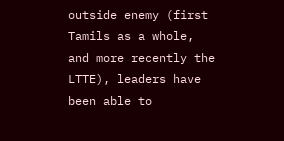outside enemy (first Tamils as a whole, and more recently the LTTE), leaders have been able to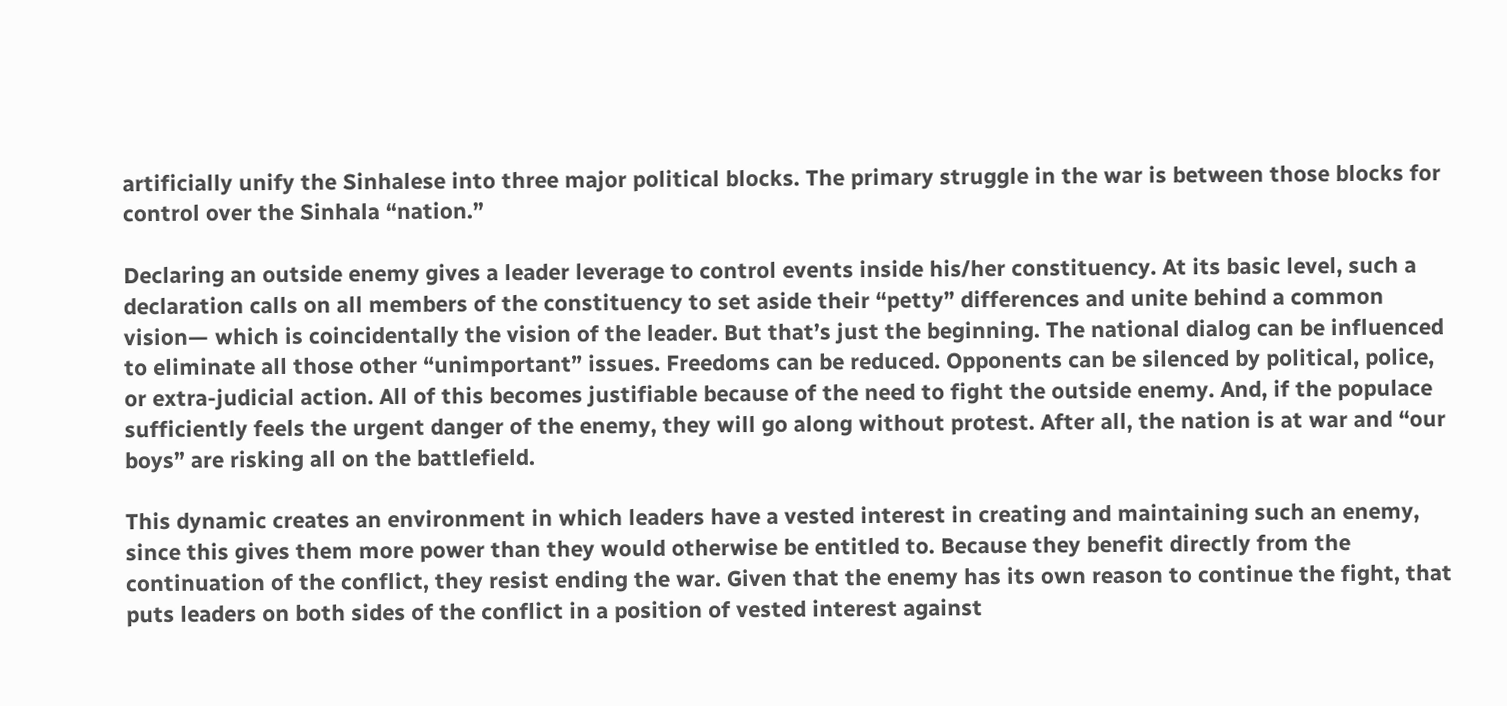artificially unify the Sinhalese into three major political blocks. The primary struggle in the war is between those blocks for control over the Sinhala “nation.”

Declaring an outside enemy gives a leader leverage to control events inside his/her constituency. At its basic level, such a declaration calls on all members of the constituency to set aside their “petty” differences and unite behind a common vision— which is coincidentally the vision of the leader. But that’s just the beginning. The national dialog can be influenced to eliminate all those other “unimportant” issues. Freedoms can be reduced. Opponents can be silenced by political, police, or extra-judicial action. All of this becomes justifiable because of the need to fight the outside enemy. And, if the populace sufficiently feels the urgent danger of the enemy, they will go along without protest. After all, the nation is at war and “our boys” are risking all on the battlefield.

This dynamic creates an environment in which leaders have a vested interest in creating and maintaining such an enemy, since this gives them more power than they would otherwise be entitled to. Because they benefit directly from the continuation of the conflict, they resist ending the war. Given that the enemy has its own reason to continue the fight, that puts leaders on both sides of the conflict in a position of vested interest against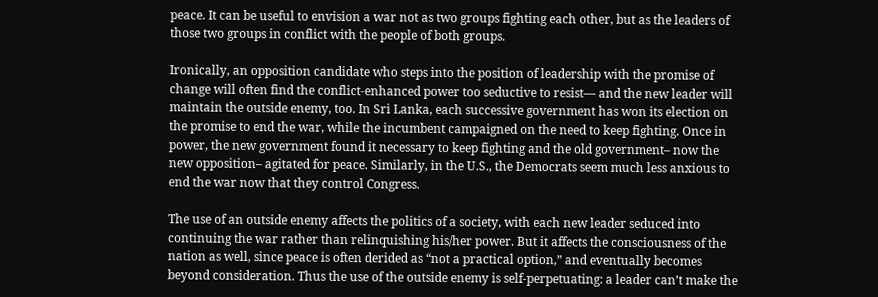peace. It can be useful to envision a war not as two groups fighting each other, but as the leaders of those two groups in conflict with the people of both groups.

Ironically, an opposition candidate who steps into the position of leadership with the promise of change will often find the conflict-enhanced power too seductive to resist— and the new leader will maintain the outside enemy, too. In Sri Lanka, each successive government has won its election on the promise to end the war, while the incumbent campaigned on the need to keep fighting. Once in power, the new government found it necessary to keep fighting and the old government– now the new opposition– agitated for peace. Similarly, in the U.S., the Democrats seem much less anxious to end the war now that they control Congress.

The use of an outside enemy affects the politics of a society, with each new leader seduced into continuing the war rather than relinquishing his/her power. But it affects the consciousness of the nation as well, since peace is often derided as “not a practical option,” and eventually becomes beyond consideration. Thus the use of the outside enemy is self-perpetuating: a leader can’t make the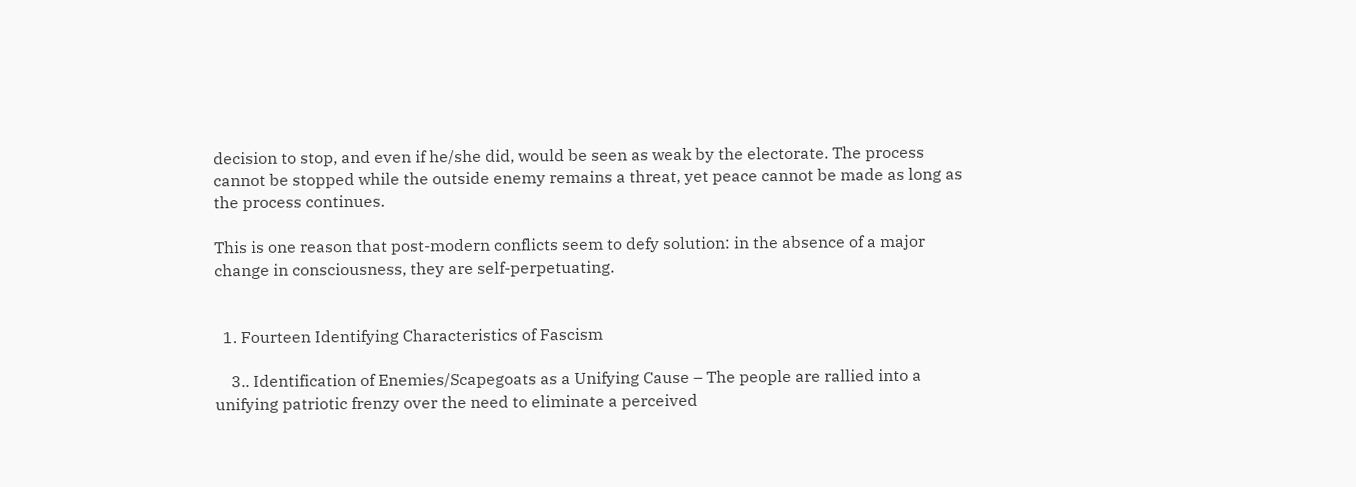decision to stop, and even if he/she did, would be seen as weak by the electorate. The process cannot be stopped while the outside enemy remains a threat, yet peace cannot be made as long as the process continues.

This is one reason that post-modern conflicts seem to defy solution: in the absence of a major change in consciousness, they are self-perpetuating.


  1. Fourteen Identifying Characteristics of Fascism

    3.. Identification of Enemies/Scapegoats as a Unifying Cause – The people are rallied into a unifying patriotic frenzy over the need to eliminate a perceived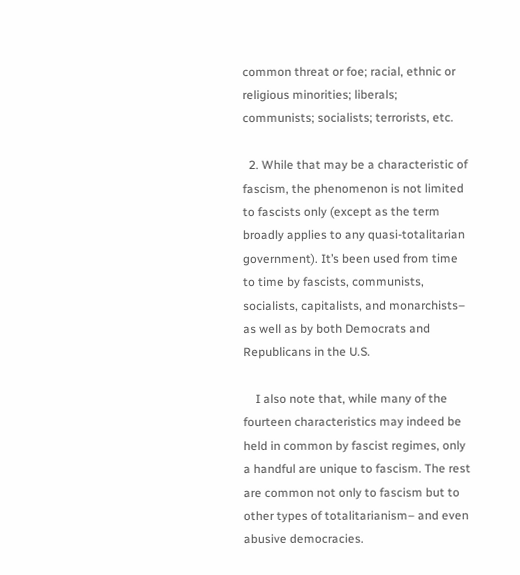common threat or foe; racial, ethnic or religious minorities; liberals; communists; socialists; terrorists, etc.

  2. While that may be a characteristic of fascism, the phenomenon is not limited to fascists only (except as the term broadly applies to any quasi-totalitarian government). It’s been used from time to time by fascists, communists, socialists, capitalists, and monarchists– as well as by both Democrats and Republicans in the U.S.

    I also note that, while many of the fourteen characteristics may indeed be held in common by fascist regimes, only a handful are unique to fascism. The rest are common not only to fascism but to other types of totalitarianism– and even abusive democracies.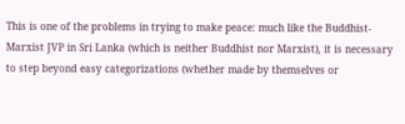This is one of the problems in trying to make peace: much like the Buddhist-Marxist JVP in Sri Lanka (which is neither Buddhist nor Marxist), it is necessary to step beyond easy categorizations (whether made by themselves or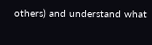others) and understand what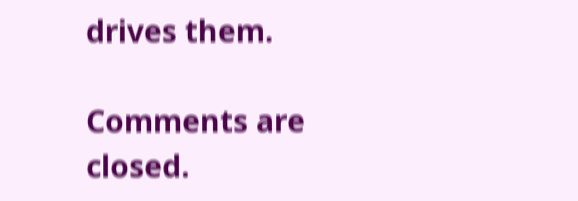drives them.

Comments are closed.